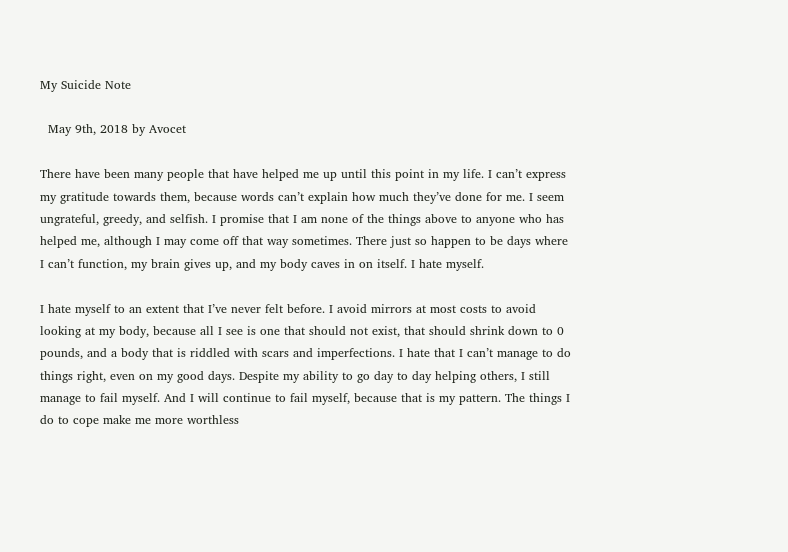My Suicide Note

  May 9th, 2018 by Avocet

There have been many people that have helped me up until this point in my life. I can’t express my gratitude towards them, because words can’t explain how much they’ve done for me. I seem ungrateful, greedy, and selfish. I promise that I am none of the things above to anyone who has helped me, although I may come off that way sometimes. There just so happen to be days where I can’t function, my brain gives up, and my body caves in on itself. I hate myself.

I hate myself to an extent that I’ve never felt before. I avoid mirrors at most costs to avoid looking at my body, because all I see is one that should not exist, that should shrink down to 0 pounds, and a body that is riddled with scars and imperfections. I hate that I can’t manage to do things right, even on my good days. Despite my ability to go day to day helping others, I still manage to fail myself. And I will continue to fail myself, because that is my pattern. The things I do to cope make me more worthless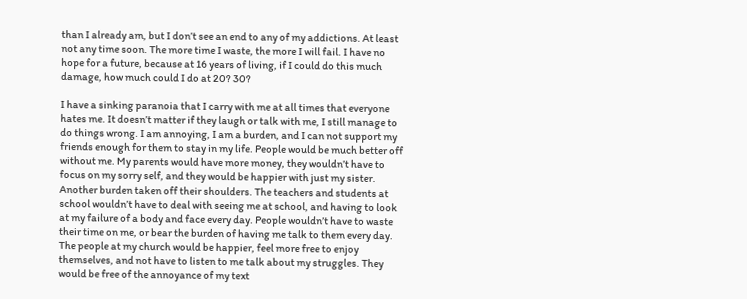than I already am, but I don’t see an end to any of my addictions. At least not any time soon. The more time I waste, the more I will fail. I have no hope for a future, because at 16 years of living, if I could do this much damage, how much could I do at 20? 30?

I have a sinking paranoia that I carry with me at all times that everyone hates me. It doesn’t matter if they laugh or talk with me, I still manage to do things wrong. I am annoying, I am a burden, and I can not support my friends enough for them to stay in my life. People would be much better off without me. My parents would have more money, they wouldn’t have to focus on my sorry self, and they would be happier with just my sister. Another burden taken off their shoulders. The teachers and students at school wouldn’t have to deal with seeing me at school, and having to look at my failure of a body and face every day. People wouldn’t have to waste their time on me, or bear the burden of having me talk to them every day.  The people at my church would be happier, feel more free to enjoy themselves, and not have to listen to me talk about my struggles. They would be free of the annoyance of my text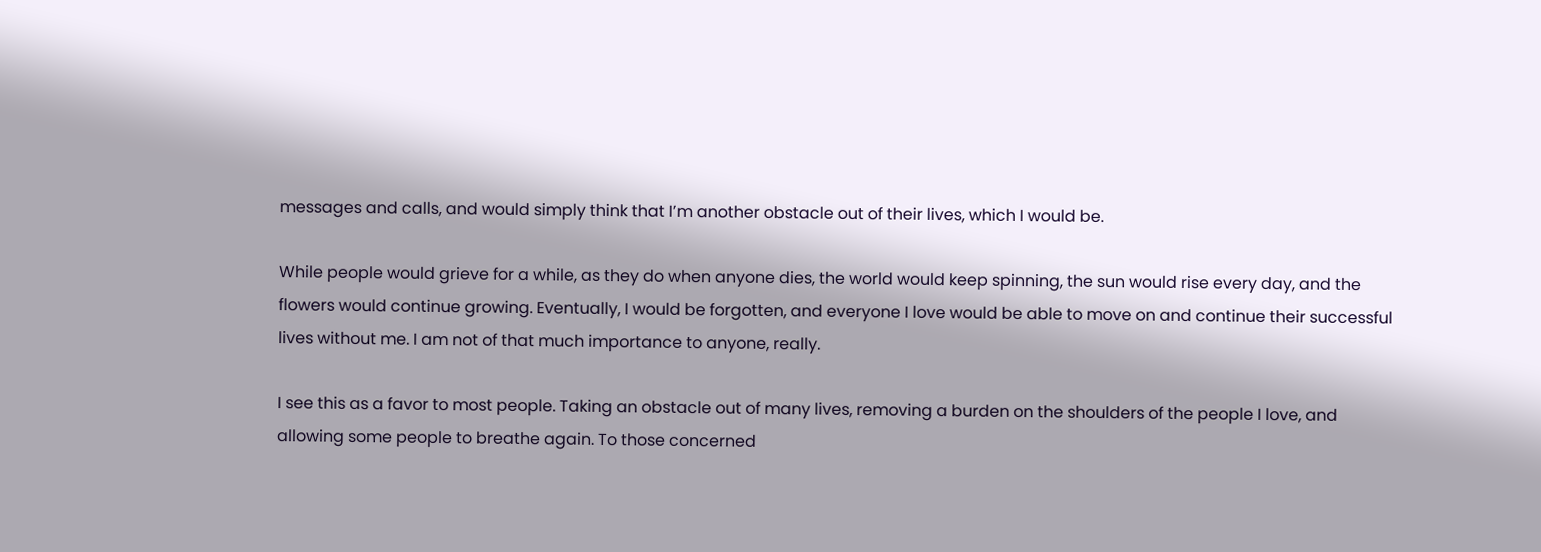messages and calls, and would simply think that I’m another obstacle out of their lives, which I would be.

While people would grieve for a while, as they do when anyone dies, the world would keep spinning, the sun would rise every day, and the flowers would continue growing. Eventually, I would be forgotten, and everyone I love would be able to move on and continue their successful lives without me. I am not of that much importance to anyone, really.

I see this as a favor to most people. Taking an obstacle out of many lives, removing a burden on the shoulders of the people I love, and allowing some people to breathe again. To those concerned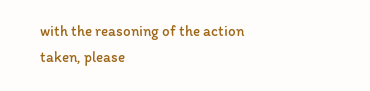with the reasoning of the action taken, please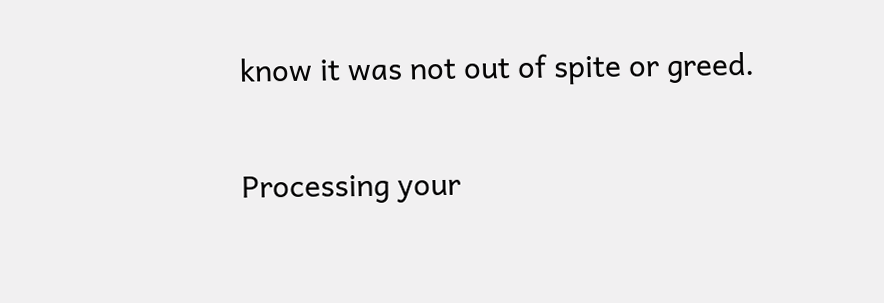know it was not out of spite or greed.

Processing your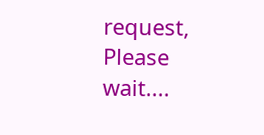request, Please wait....